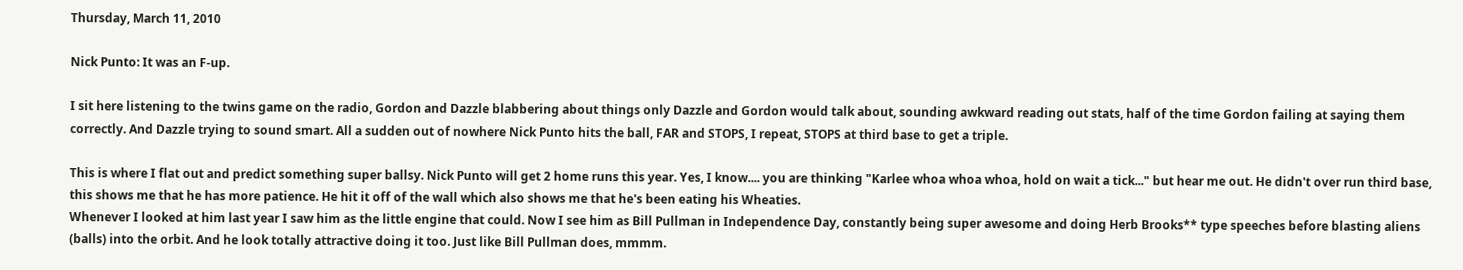Thursday, March 11, 2010

Nick Punto: It was an F-up.

I sit here listening to the twins game on the radio, Gordon and Dazzle blabbering about things only Dazzle and Gordon would talk about, sounding awkward reading out stats, half of the time Gordon failing at saying them correctly. And Dazzle trying to sound smart. All a sudden out of nowhere Nick Punto hits the ball, FAR and STOPS, I repeat, STOPS at third base to get a triple.

This is where I flat out and predict something super ballsy. Nick Punto will get 2 home runs this year. Yes, I know.... you are thinking "Karlee whoa whoa whoa, hold on wait a tick..." but hear me out. He didn't over run third base, this shows me that he has more patience. He hit it off of the wall which also shows me that he's been eating his Wheaties.
Whenever I looked at him last year I saw him as the little engine that could. Now I see him as Bill Pullman in Independence Day, constantly being super awesome and doing Herb Brooks** type speeches before blasting aliens (balls) into the orbit. And he look totally attractive doing it too. Just like Bill Pullman does, mmmm.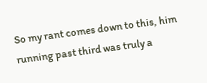So my rant comes down to this, him running past third was truly a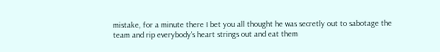mistake, for a minute there I bet you all thought he was secretly out to sabotage the team and rip everybody's heart strings out and eat them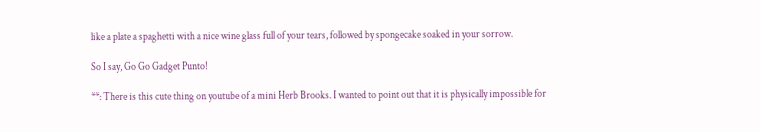like a plate a spaghetti with a nice wine glass full of your tears, followed by spongecake soaked in your sorrow.

So I say, Go Go Gadget Punto!

**: There is this cute thing on youtube of a mini Herb Brooks. I wanted to point out that it is physically impossible for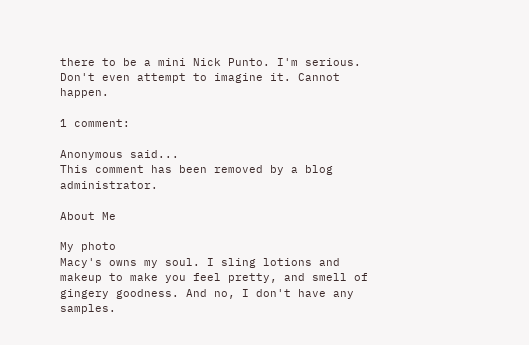there to be a mini Nick Punto. I'm serious. Don't even attempt to imagine it. Cannot happen.

1 comment:

Anonymous said...
This comment has been removed by a blog administrator.

About Me

My photo
Macy's owns my soul. I sling lotions and makeup to make you feel pretty, and smell of gingery goodness. And no, I don't have any samples.